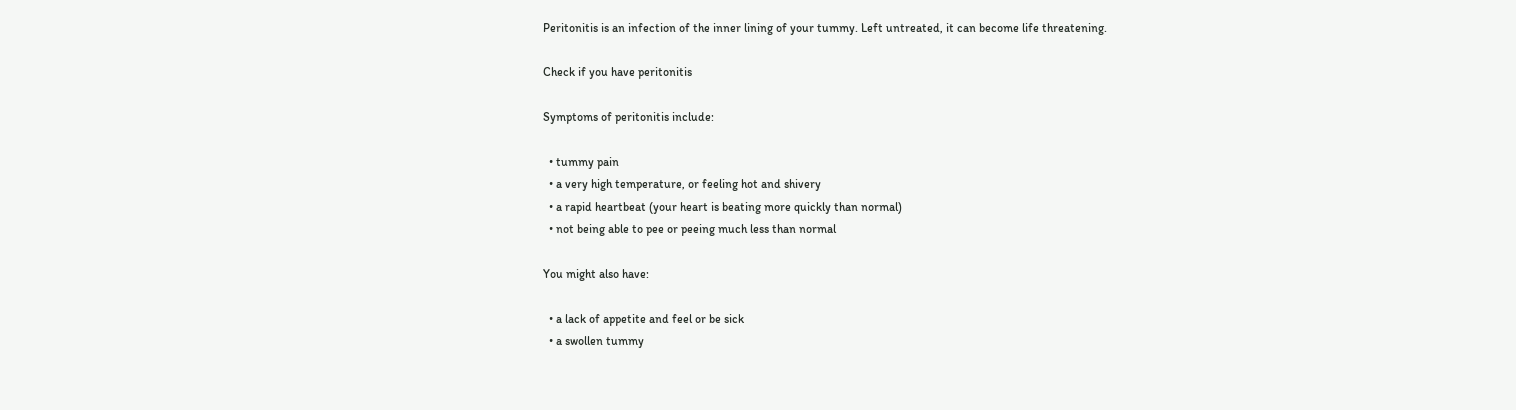Peritonitis is an infection of the inner lining of your tummy. Left untreated, it can become life threatening.

Check if you have peritonitis

Symptoms of peritonitis include:

  • tummy pain
  • a very high temperature, or feeling hot and shivery
  • a rapid heartbeat (your heart is beating more quickly than normal)
  • not being able to pee or peeing much less than normal

You might also have:

  • a lack of appetite and feel or be sick
  • a swollen tummy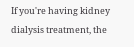If you're having kidney dialysis treatment, the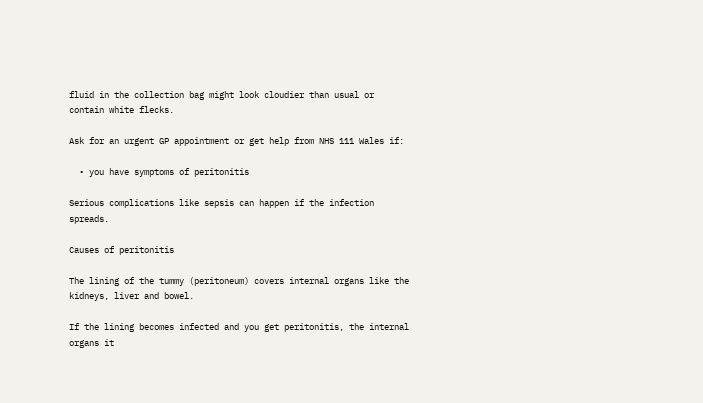fluid in the collection bag might look cloudier than usual or contain white flecks.

Ask for an urgent GP appointment or get help from NHS 111 Wales if:

  • you have symptoms of peritonitis

Serious complications like sepsis can happen if the infection spreads.

Causes of peritonitis

The lining of the tummy (peritoneum) covers internal organs like the kidneys, liver and bowel.

If the lining becomes infected and you get peritonitis, the internal organs it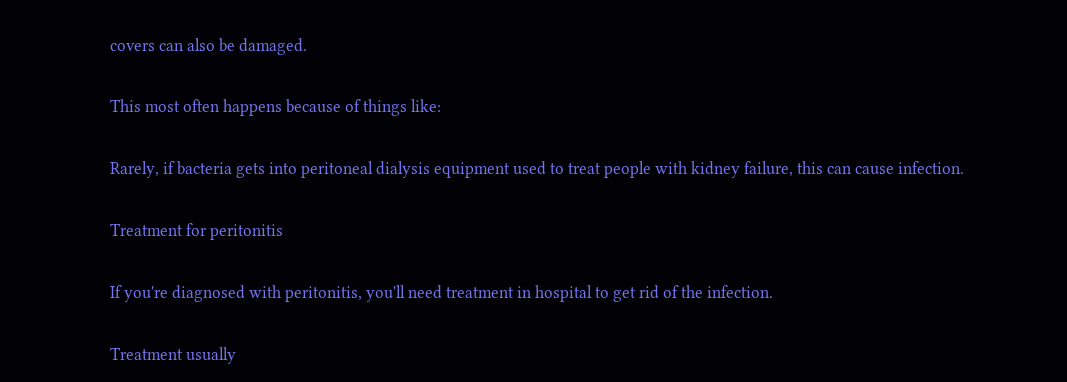covers can also be damaged.

This most often happens because of things like:

Rarely, if bacteria gets into peritoneal dialysis equipment used to treat people with kidney failure, this can cause infection.

Treatment for peritonitis

If you're diagnosed with peritonitis, you'll need treatment in hospital to get rid of the infection.

Treatment usually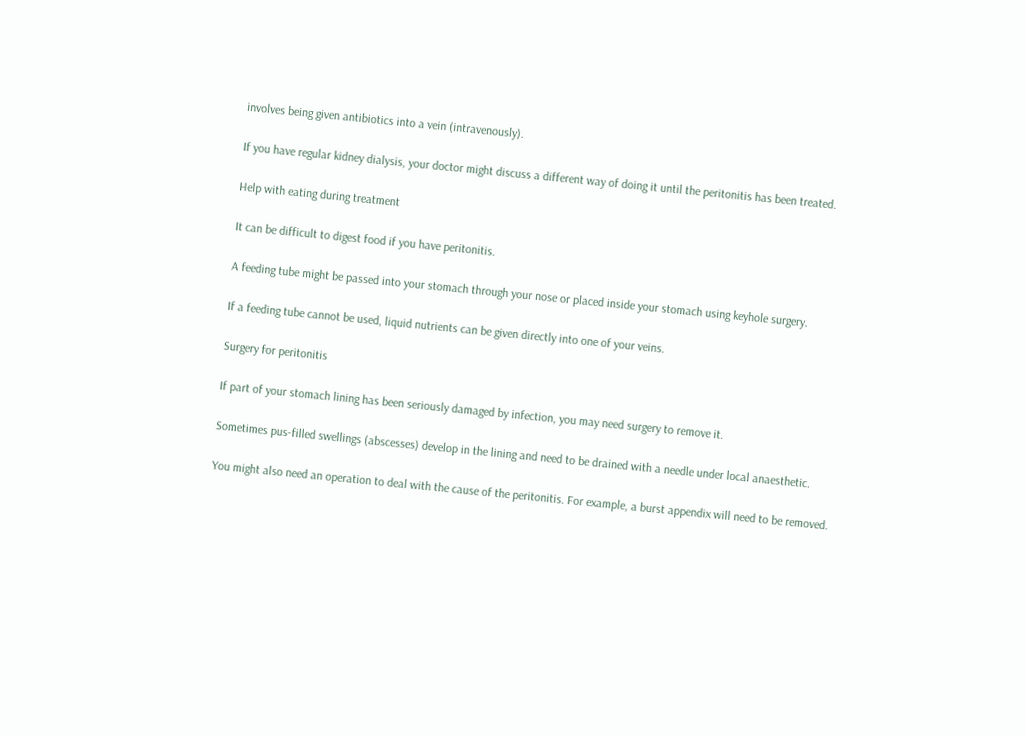involves being given antibiotics into a vein (intravenously).

If you have regular kidney dialysis, your doctor might discuss a different way of doing it until the peritonitis has been treated.

Help with eating during treatment

It can be difficult to digest food if you have peritonitis.

A feeding tube might be passed into your stomach through your nose or placed inside your stomach using keyhole surgery.

If a feeding tube cannot be used, liquid nutrients can be given directly into one of your veins.

Surgery for peritonitis

If part of your stomach lining has been seriously damaged by infection, you may need surgery to remove it.

Sometimes pus-filled swellings (abscesses) develop in the lining and need to be drained with a needle under local anaesthetic.

You might also need an operation to deal with the cause of the peritonitis. For example, a burst appendix will need to be removed.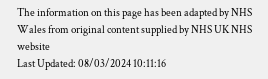The information on this page has been adapted by NHS Wales from original content supplied by NHS UK NHS website
Last Updated: 08/03/2024 10:11:16